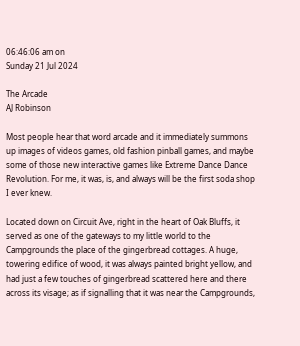06:46:06 am on
Sunday 21 Jul 2024

The Arcade
AJ Robinson

Most people hear that word arcade and it immediately summons up images of videos games, old fashion pinball games, and maybe some of those new interactive games like Extreme Dance Dance Revolution. For me, it was, is, and always will be the first soda shop I ever knew.

Located down on Circuit Ave, right in the heart of Oak Bluffs, it served as one of the gateways to my little world to the Campgrounds the place of the gingerbread cottages. A huge, towering edifice of wood, it was always painted bright yellow, and had just a few touches of gingerbread scattered here and there across its visage; as if signalling that it was near the Campgrounds,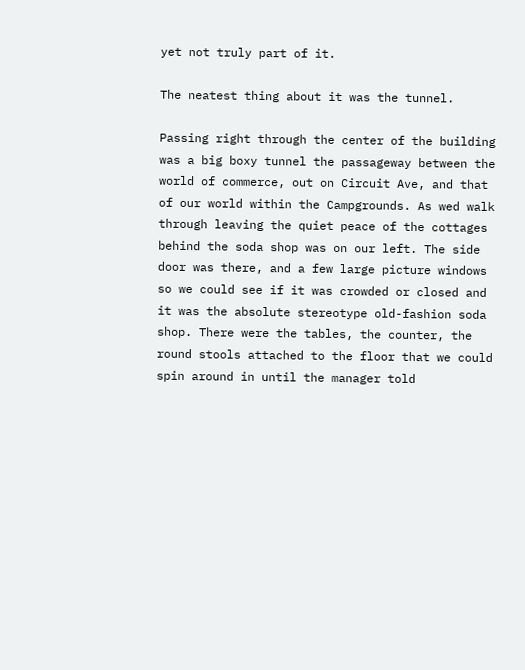yet not truly part of it.

The neatest thing about it was the tunnel.

Passing right through the center of the building was a big boxy tunnel the passageway between the world of commerce, out on Circuit Ave, and that of our world within the Campgrounds. As wed walk through leaving the quiet peace of the cottages behind the soda shop was on our left. The side door was there, and a few large picture windows so we could see if it was crowded or closed and it was the absolute stereotype old-fashion soda shop. There were the tables, the counter, the round stools attached to the floor that we could spin around in until the manager told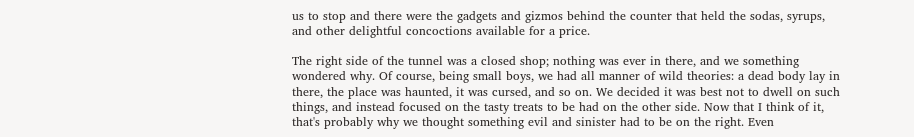us to stop and there were the gadgets and gizmos behind the counter that held the sodas, syrups, and other delightful concoctions available for a price.

The right side of the tunnel was a closed shop; nothing was ever in there, and we something wondered why. Of course, being small boys, we had all manner of wild theories: a dead body lay in there, the place was haunted, it was cursed, and so on. We decided it was best not to dwell on such things, and instead focused on the tasty treats to be had on the other side. Now that I think of it, that's probably why we thought something evil and sinister had to be on the right. Even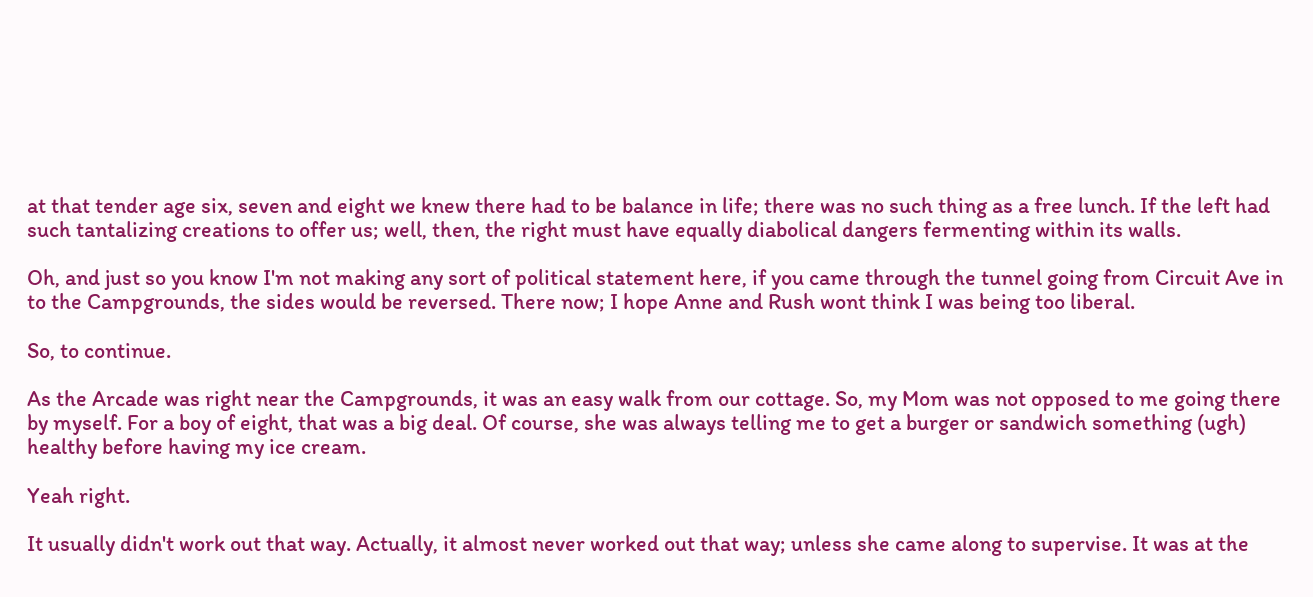at that tender age six, seven and eight we knew there had to be balance in life; there was no such thing as a free lunch. If the left had such tantalizing creations to offer us; well, then, the right must have equally diabolical dangers fermenting within its walls.

Oh, and just so you know I'm not making any sort of political statement here, if you came through the tunnel going from Circuit Ave in to the Campgrounds, the sides would be reversed. There now; I hope Anne and Rush wont think I was being too liberal.

So, to continue.

As the Arcade was right near the Campgrounds, it was an easy walk from our cottage. So, my Mom was not opposed to me going there by myself. For a boy of eight, that was a big deal. Of course, she was always telling me to get a burger or sandwich something (ugh) healthy before having my ice cream.

Yeah right.

It usually didn't work out that way. Actually, it almost never worked out that way; unless she came along to supervise. It was at the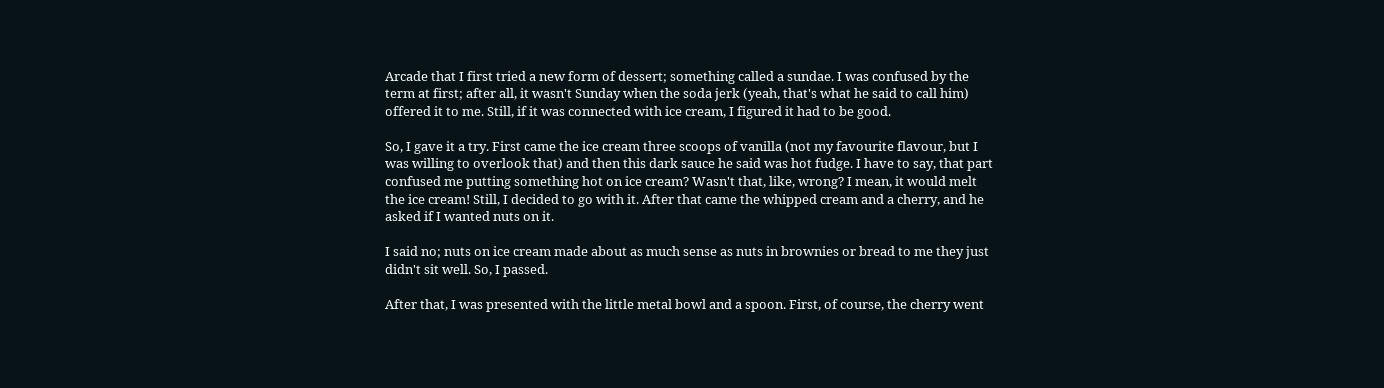Arcade that I first tried a new form of dessert; something called a sundae. I was confused by the term at first; after all, it wasn't Sunday when the soda jerk (yeah, that's what he said to call him) offered it to me. Still, if it was connected with ice cream, I figured it had to be good.

So, I gave it a try. First came the ice cream three scoops of vanilla (not my favourite flavour, but I was willing to overlook that) and then this dark sauce he said was hot fudge. I have to say, that part confused me putting something hot on ice cream? Wasn't that, like, wrong? I mean, it would melt the ice cream! Still, I decided to go with it. After that came the whipped cream and a cherry, and he asked if I wanted nuts on it.

I said no; nuts on ice cream made about as much sense as nuts in brownies or bread to me they just didn't sit well. So, I passed.

After that, I was presented with the little metal bowl and a spoon. First, of course, the cherry went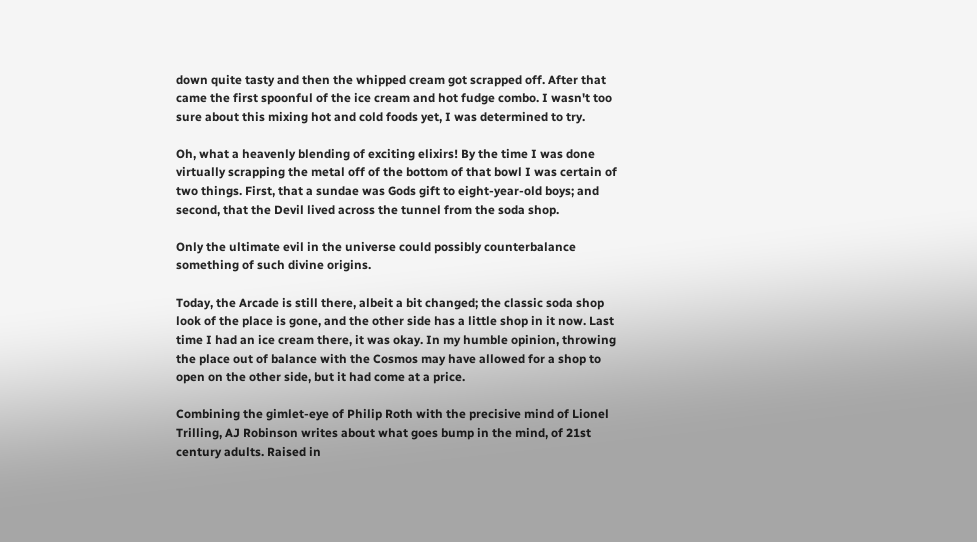down quite tasty and then the whipped cream got scrapped off. After that came the first spoonful of the ice cream and hot fudge combo. I wasn't too sure about this mixing hot and cold foods yet, I was determined to try.

Oh, what a heavenly blending of exciting elixirs! By the time I was done virtually scrapping the metal off of the bottom of that bowl I was certain of two things. First, that a sundae was Gods gift to eight-year-old boys; and second, that the Devil lived across the tunnel from the soda shop.

Only the ultimate evil in the universe could possibly counterbalance something of such divine origins.

Today, the Arcade is still there, albeit a bit changed; the classic soda shop look of the place is gone, and the other side has a little shop in it now. Last time I had an ice cream there, it was okay. In my humble opinion, throwing the place out of balance with the Cosmos may have allowed for a shop to open on the other side, but it had come at a price.

Combining the gimlet-eye of Philip Roth with the precisive mind of Lionel Trilling, AJ Robinson writes about what goes bump in the mind, of 21st century adults. Raised in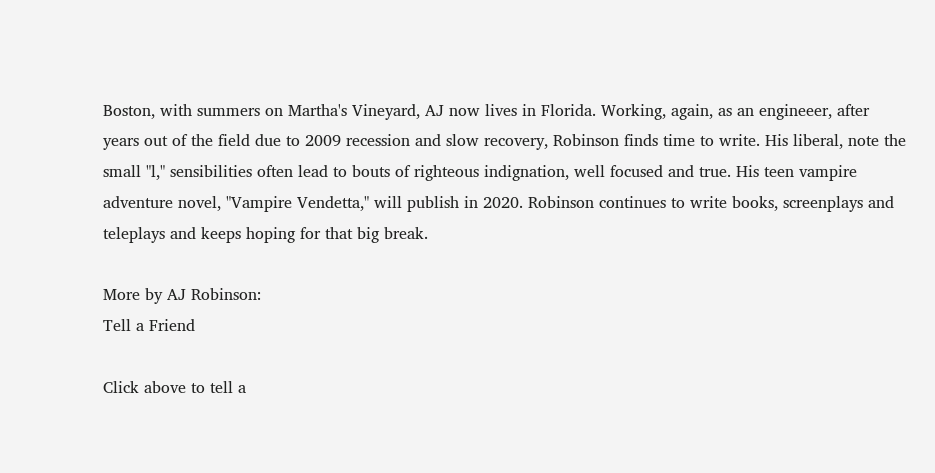Boston, with summers on Martha's Vineyard, AJ now lives in Florida. Working, again, as an engineeer, after years out of the field due to 2009 recession and slow recovery, Robinson finds time to write. His liberal, note the small "l," sensibilities often lead to bouts of righteous indignation, well focused and true. His teen vampire adventure novel, "Vampire Vendetta," will publish in 2020. Robinson continues to write books, screenplays and teleplays and keeps hoping for that big break.

More by AJ Robinson:
Tell a Friend

Click above to tell a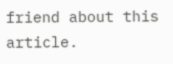friend about this article.